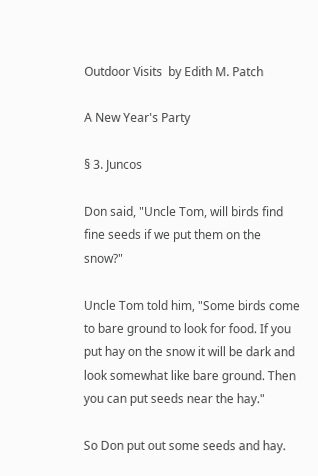Outdoor Visits  by Edith M. Patch

A New Year's Party

§ 3. Juncos

Don said, "Uncle Tom, will birds find fine seeds if we put them on the snow?"

Uncle Tom told him, "Some birds come to bare ground to look for food. If you put hay on the snow it will be dark and look somewhat like bare ground. Then you can put seeds near the hay."

So Don put out some seeds and hay.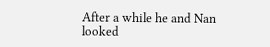After a while he and Nan looked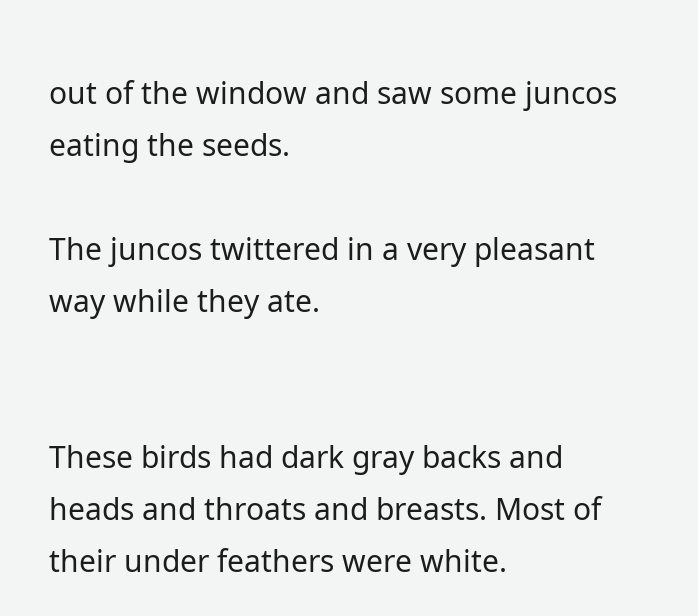out of the window and saw some juncos eating the seeds.

The juncos twittered in a very pleasant way while they ate.


These birds had dark gray backs and heads and throats and breasts. Most of their under feathers were white.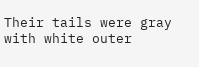Their tails were gray with white outer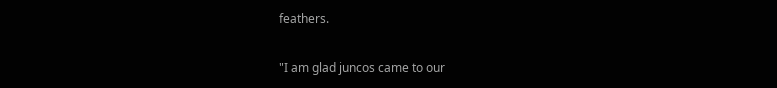feathers.

"I am glad juncos came to our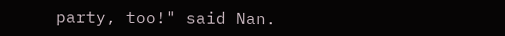party, too!" said Nan.